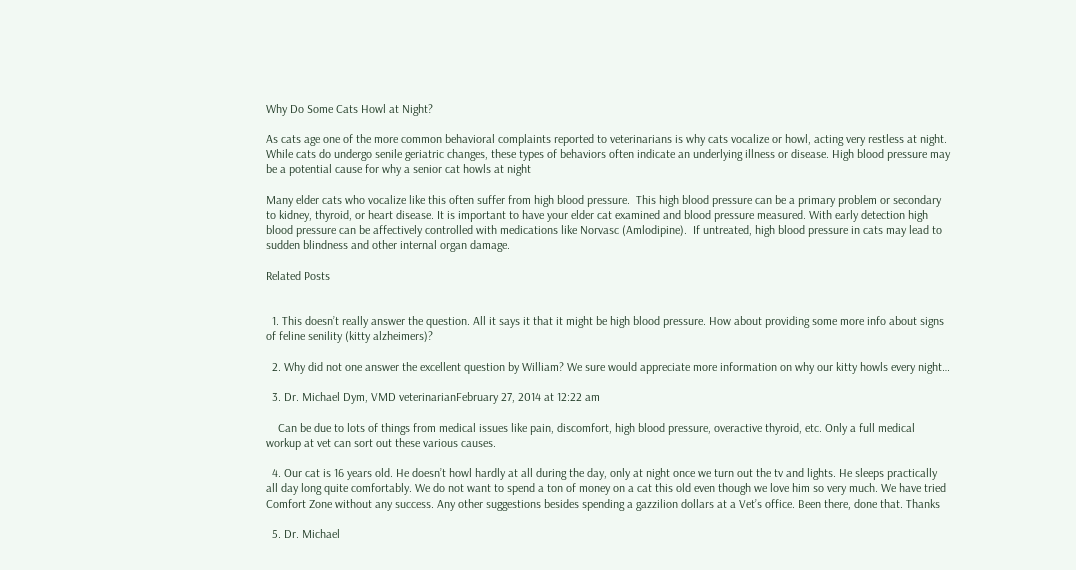Why Do Some Cats Howl at Night?

As cats age one of the more common behavioral complaints reported to veterinarians is why cats vocalize or howl, acting very restless at night. While cats do undergo senile geriatric changes, these types of behaviors often indicate an underlying illness or disease. High blood pressure may be a potential cause for why a senior cat howls at night

Many elder cats who vocalize like this often suffer from high blood pressure.  This high blood pressure can be a primary problem or secondary to kidney, thyroid, or heart disease. It is important to have your elder cat examined and blood pressure measured. With early detection high blood pressure can be affectively controlled with medications like Norvasc (Amlodipine).  If untreated, high blood pressure in cats may lead to sudden blindness and other internal organ damage.

Related Posts


  1. This doesn’t really answer the question. All it says it that it might be high blood pressure. How about providing some more info about signs of feline senility (kitty alzheimers)?

  2. Why did not one answer the excellent question by William? We sure would appreciate more information on why our kitty howls every night…

  3. Dr. Michael Dym, VMD veterinarianFebruary 27, 2014 at 12:22 am

    Can be due to lots of things from medical issues like pain, discomfort, high blood pressure, overactive thyroid, etc. Only a full medical workup at vet can sort out these various causes.

  4. Our cat is 16 years old. He doesn’t howl hardly at all during the day, only at night once we turn out the tv and lights. He sleeps practically all day long quite comfortably. We do not want to spend a ton of money on a cat this old even though we love him so very much. We have tried Comfort Zone without any success. Any other suggestions besides spending a gazzilion dollars at a Vet’s office. Been there, done that. Thanks

  5. Dr. Michael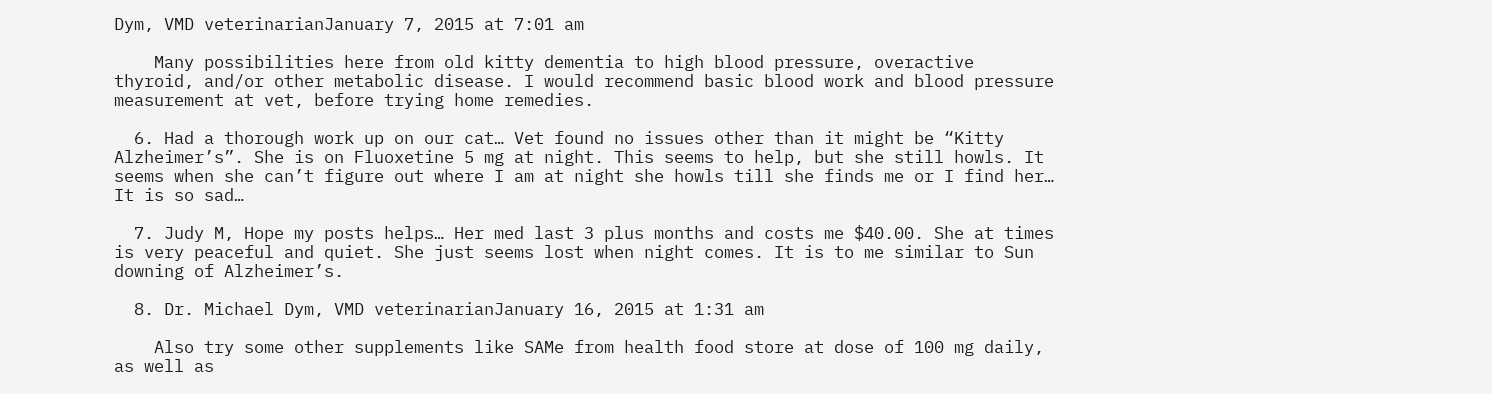Dym, VMD veterinarianJanuary 7, 2015 at 7:01 am

    Many possibilities here from old kitty dementia to high blood pressure, overactive thyroid, and/or other metabolic disease. I would recommend basic blood work and blood pressure measurement at vet, before trying home remedies.

  6. Had a thorough work up on our cat… Vet found no issues other than it might be “Kitty Alzheimer’s”. She is on Fluoxetine 5 mg at night. This seems to help, but she still howls. It seems when she can’t figure out where I am at night she howls till she finds me or I find her… It is so sad…

  7. Judy M, Hope my posts helps… Her med last 3 plus months and costs me $40.00. She at times is very peaceful and quiet. She just seems lost when night comes. It is to me similar to Sun downing of Alzheimer’s.

  8. Dr. Michael Dym, VMD veterinarianJanuary 16, 2015 at 1:31 am

    Also try some other supplements like SAMe from health food store at dose of 100 mg daily, as well as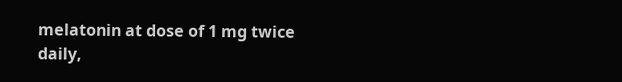melatonin at dose of 1 mg twice daily,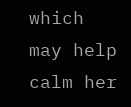which may help calm her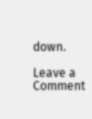down.

Leave a Comment